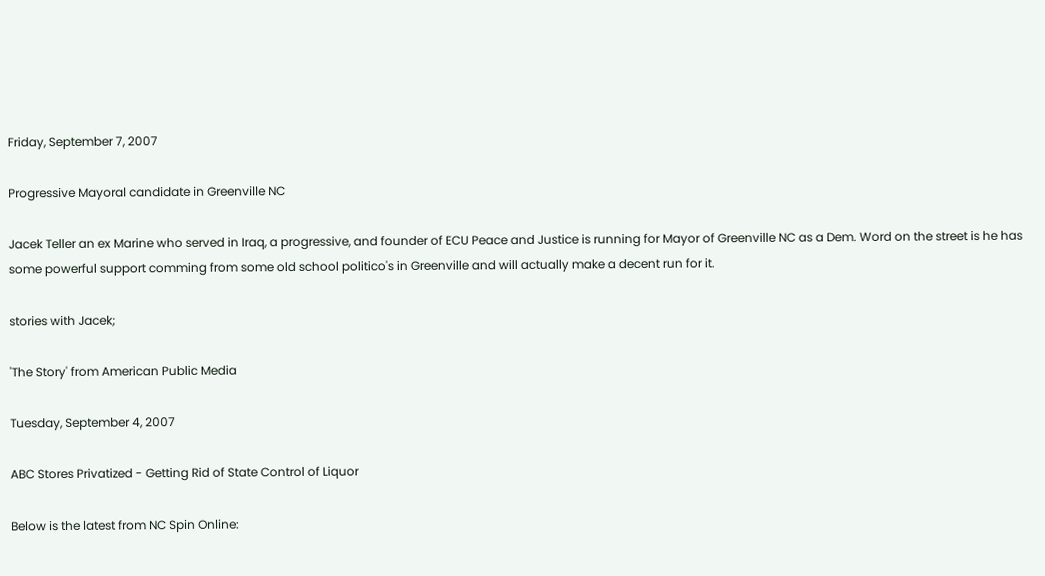Friday, September 7, 2007

Progressive Mayoral candidate in Greenville NC

Jacek Teller an ex Marine who served in Iraq, a progressive, and founder of ECU Peace and Justice is running for Mayor of Greenville NC as a Dem. Word on the street is he has some powerful support comming from some old school politico's in Greenville and will actually make a decent run for it.

stories with Jacek;

'The Story' from American Public Media

Tuesday, September 4, 2007

ABC Stores Privatized - Getting Rid of State Control of Liquor

Below is the latest from NC Spin Online: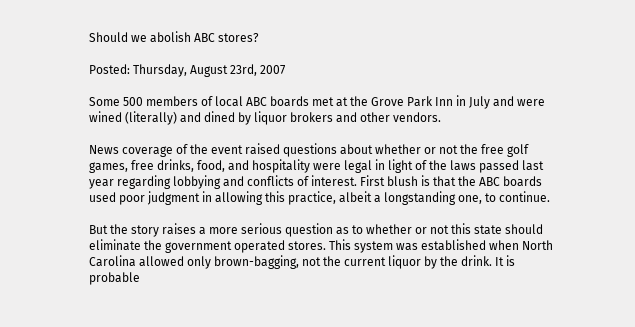Should we abolish ABC stores?

Posted: Thursday, August 23rd, 2007

Some 500 members of local ABC boards met at the Grove Park Inn in July and were wined (literally) and dined by liquor brokers and other vendors.

News coverage of the event raised questions about whether or not the free golf games, free drinks, food, and hospitality were legal in light of the laws passed last year regarding lobbying and conflicts of interest. First blush is that the ABC boards used poor judgment in allowing this practice, albeit a longstanding one, to continue.

But the story raises a more serious question as to whether or not this state should eliminate the government operated stores. This system was established when North Carolina allowed only brown-bagging, not the current liquor by the drink. It is probable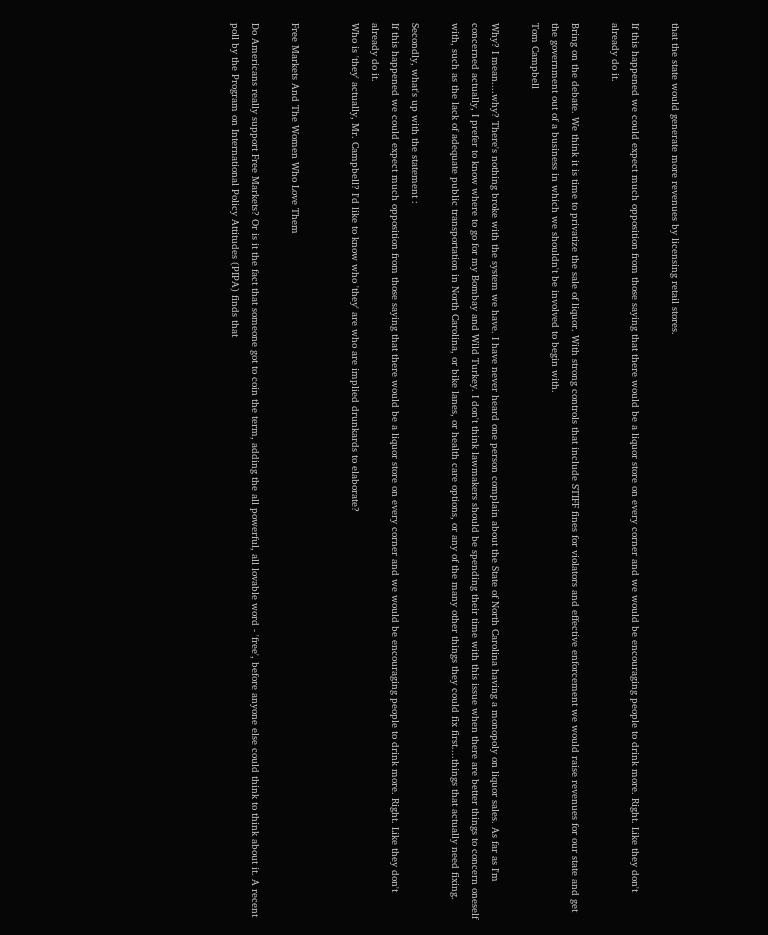that the state would generate more revenues by licensing retail stores.

If this happened we could expect much opposition from those saying that there would be a liquor store on every corner and we would be encouraging people to drink more. Right. Like they don't already do it.

Bring on the debate. We think it is time to privatize the sale of liquor. With strong controls that include STIFF fines for violators and effective enforcement we would raise revenues for our state and get the government out of a business in which we shouldn't be involved to begin with.
Tom Campbell

Why? I mean....why? There's nothing broke with the system we have. I have never heard one person complain about the State of North Carolina having a monopoly on liquor sales. As far as I'm concerned actually, I prefer to know where to go for my Bombay and Wild Turkey. I don't think lawmakers should be spending their time with this issue when there are better things to concern oneself with, such as the lack of adequate public transportation in North Carolina, or bike lanes, or health care options, or any of the many other things they could fix first....things that actually need fixing.

Secondly, what's up with the statement :
If this happened we could expect much opposition from those saying that there would be a liquor store on every corner and we would be encouraging people to drink more. Right. Like they don't already do it.
Who is 'they' actually, Mr. Campbell? I'd like to know who 'they' are who are implied drunkards to elaborate?


Free Markets And The Women Who Love Them

Do Americans really support Free Markets? Or is it the fact that someone got to coin the term, adding the all powerful, all lovable word - 'free', before anyone else could think to think about it. A recent poll by the Program on International Policy Attitudes (PIPA) finds that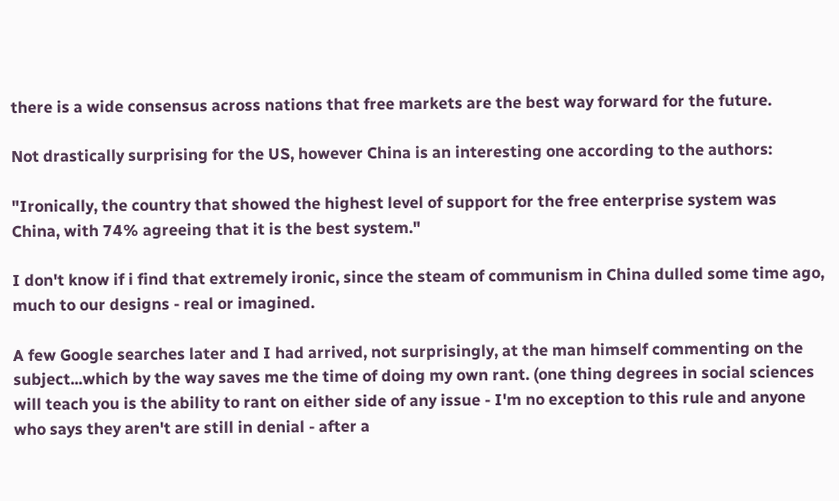there is a wide consensus across nations that free markets are the best way forward for the future.

Not drastically surprising for the US, however China is an interesting one according to the authors:

"Ironically, the country that showed the highest level of support for the free enterprise system was China, with 74% agreeing that it is the best system."

I don't know if i find that extremely ironic, since the steam of communism in China dulled some time ago, much to our designs - real or imagined.

A few Google searches later and I had arrived, not surprisingly, at the man himself commenting on the subject...which by the way saves me the time of doing my own rant. (one thing degrees in social sciences will teach you is the ability to rant on either side of any issue - I'm no exception to this rule and anyone who says they aren't are still in denial - after a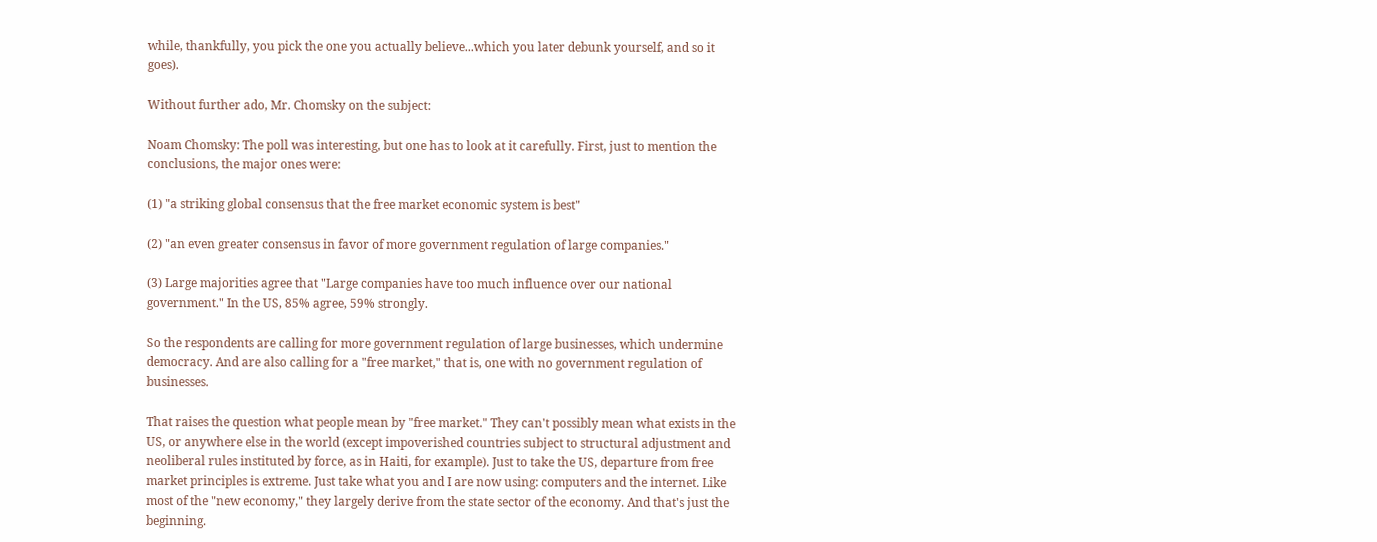while, thankfully, you pick the one you actually believe...which you later debunk yourself, and so it goes).

Without further ado, Mr. Chomsky on the subject:

Noam Chomsky: The poll was interesting, but one has to look at it carefully. First, just to mention the conclusions, the major ones were:

(1) "a striking global consensus that the free market economic system is best"

(2) "an even greater consensus in favor of more government regulation of large companies."

(3) Large majorities agree that "Large companies have too much influence over our national government." In the US, 85% agree, 59% strongly.

So the respondents are calling for more government regulation of large businesses, which undermine democracy. And are also calling for a "free market," that is, one with no government regulation of businesses.

That raises the question what people mean by "free market." They can't possibly mean what exists in the US, or anywhere else in the world (except impoverished countries subject to structural adjustment and neoliberal rules instituted by force, as in Haiti, for example). Just to take the US, departure from free market principles is extreme. Just take what you and I are now using: computers and the internet. Like most of the "new economy," they largely derive from the state sector of the economy. And that's just the beginning.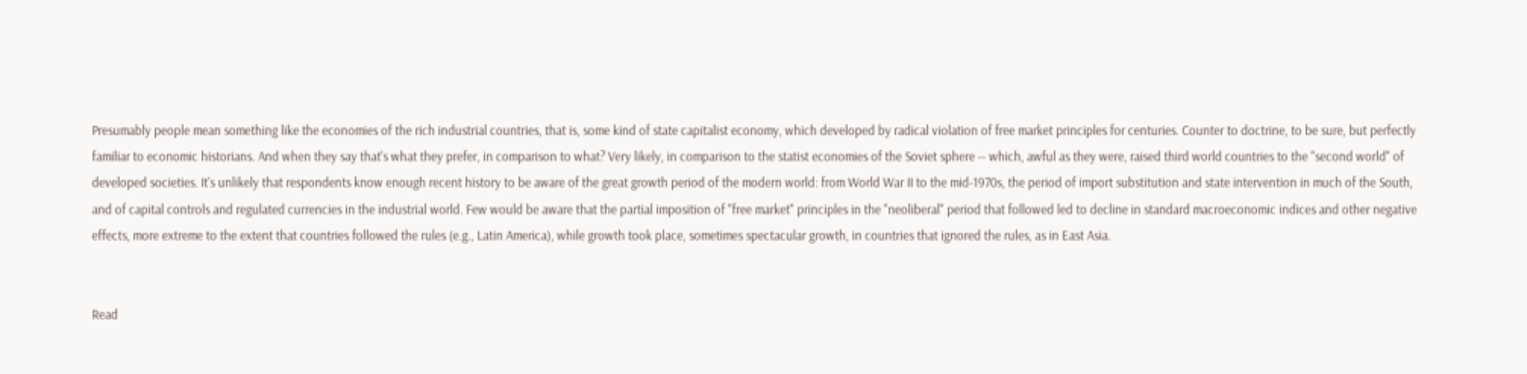Presumably people mean something like the economies of the rich industrial countries, that is, some kind of state capitalist economy, which developed by radical violation of free market principles for centuries. Counter to doctrine, to be sure, but perfectly familiar to economic historians. And when they say that's what they prefer, in comparison to what? Very likely, in comparison to the statist economies of the Soviet sphere -- which, awful as they were, raised third world countries to the "second world" of developed societies. It's unlikely that respondents know enough recent history to be aware of the great growth period of the modern world: from World War II to the mid-1970s, the period of import substitution and state intervention in much of the South, and of capital controls and regulated currencies in the industrial world. Few would be aware that the partial imposition of "free market" principles in the "neoliberal" period that followed led to decline in standard macroeconomic indices and other negative effects, more extreme to the extent that countries followed the rules (e.g., Latin America), while growth took place, sometimes spectacular growth, in countries that ignored the rules, as in East Asia.


Read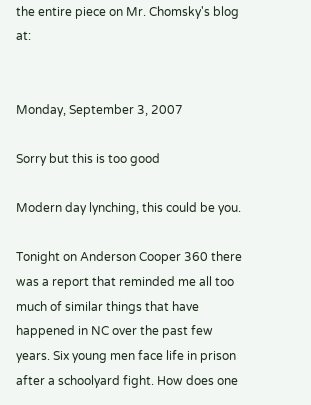the entire piece on Mr. Chomsky's blog at:


Monday, September 3, 2007

Sorry but this is too good

Modern day lynching, this could be you.

Tonight on Anderson Cooper 360 there was a report that reminded me all too much of similar things that have happened in NC over the past few years. Six young men face life in prison after a schoolyard fight. How does one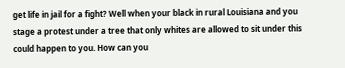get life in jail for a fight? Well when your black in rural Louisiana and you stage a protest under a tree that only whites are allowed to sit under this could happen to you. How can you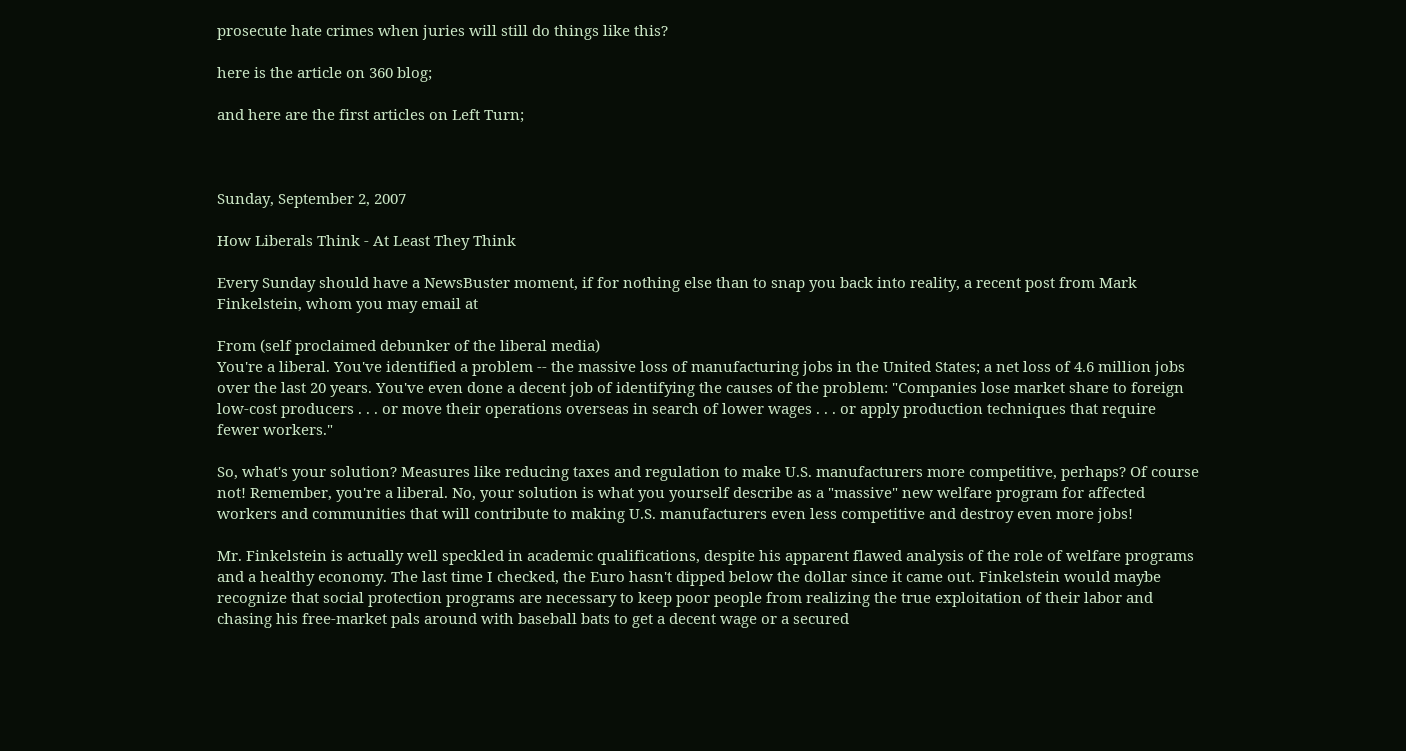prosecute hate crimes when juries will still do things like this?

here is the article on 360 blog;

and here are the first articles on Left Turn;



Sunday, September 2, 2007

How Liberals Think - At Least They Think

Every Sunday should have a NewsBuster moment, if for nothing else than to snap you back into reality, a recent post from Mark Finkelstein, whom you may email at

From (self proclaimed debunker of the liberal media)
You're a liberal. You've identified a problem -- the massive loss of manufacturing jobs in the United States; a net loss of 4.6 million jobs over the last 20 years. You've even done a decent job of identifying the causes of the problem: "Companies lose market share to foreign low-cost producers . . . or move their operations overseas in search of lower wages . . . or apply production techniques that require fewer workers."

So, what's your solution? Measures like reducing taxes and regulation to make U.S. manufacturers more competitive, perhaps? Of course not! Remember, you're a liberal. No, your solution is what you yourself describe as a "massive" new welfare program for affected workers and communities that will contribute to making U.S. manufacturers even less competitive and destroy even more jobs!

Mr. Finkelstein is actually well speckled in academic qualifications, despite his apparent flawed analysis of the role of welfare programs and a healthy economy. The last time I checked, the Euro hasn't dipped below the dollar since it came out. Finkelstein would maybe recognize that social protection programs are necessary to keep poor people from realizing the true exploitation of their labor and chasing his free-market pals around with baseball bats to get a decent wage or a secured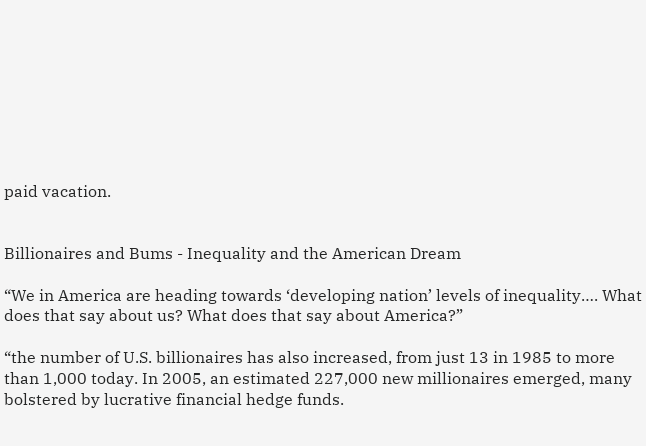paid vacation.


Billionaires and Bums - Inequality and the American Dream

“We in America are heading towards ‘developing nation’ levels of inequality…. What does that say about us? What does that say about America?”

“the number of U.S. billionaires has also increased, from just 13 in 1985 to more than 1,000 today. In 2005, an estimated 227,000 new millionaires emerged, many bolstered by lucrative financial hedge funds.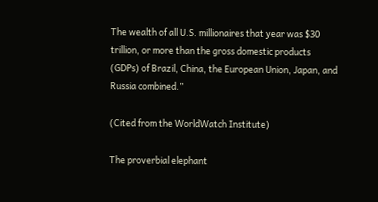The wealth of all U.S. millionaires that year was $30 trillion, or more than the gross domestic products (GDPs) of Brazil, China, the European Union, Japan, and Russia combined.”

(Cited from the WorldWatch Institute)

The proverbial elephant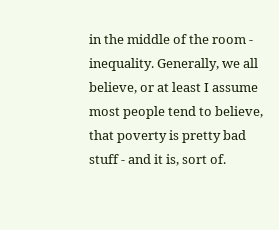in the middle of the room - inequality. Generally, we all believe, or at least I assume most people tend to believe, that poverty is pretty bad stuff - and it is, sort of.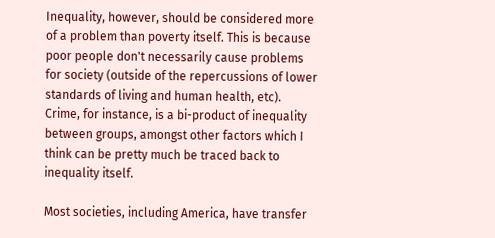Inequality, however, should be considered more of a problem than poverty itself. This is because poor people don't necessarily cause problems for society (outside of the repercussions of lower standards of living and human health, etc). Crime, for instance, is a bi-product of inequality between groups, amongst other factors which I think can be pretty much be traced back to inequality itself.

Most societies, including America, have transfer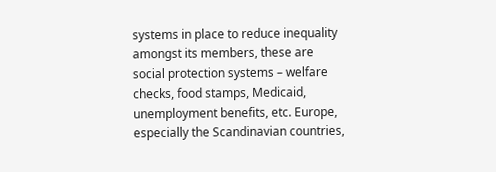systems in place to reduce inequality amongst its members, these are social protection systems – welfare checks, food stamps, Medicaid, unemployment benefits, etc. Europe, especially the Scandinavian countries,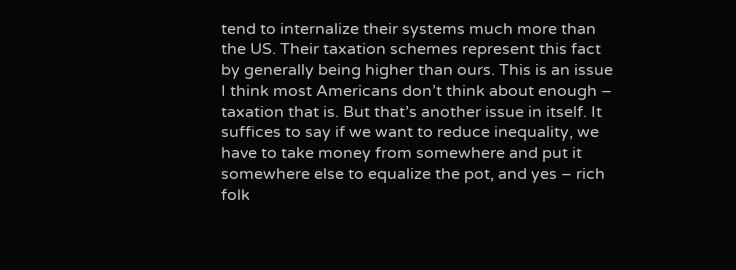tend to internalize their systems much more than the US. Their taxation schemes represent this fact by generally being higher than ours. This is an issue I think most Americans don’t think about enough – taxation that is. But that’s another issue in itself. It suffices to say if we want to reduce inequality, we have to take money from somewhere and put it somewhere else to equalize the pot, and yes – rich folk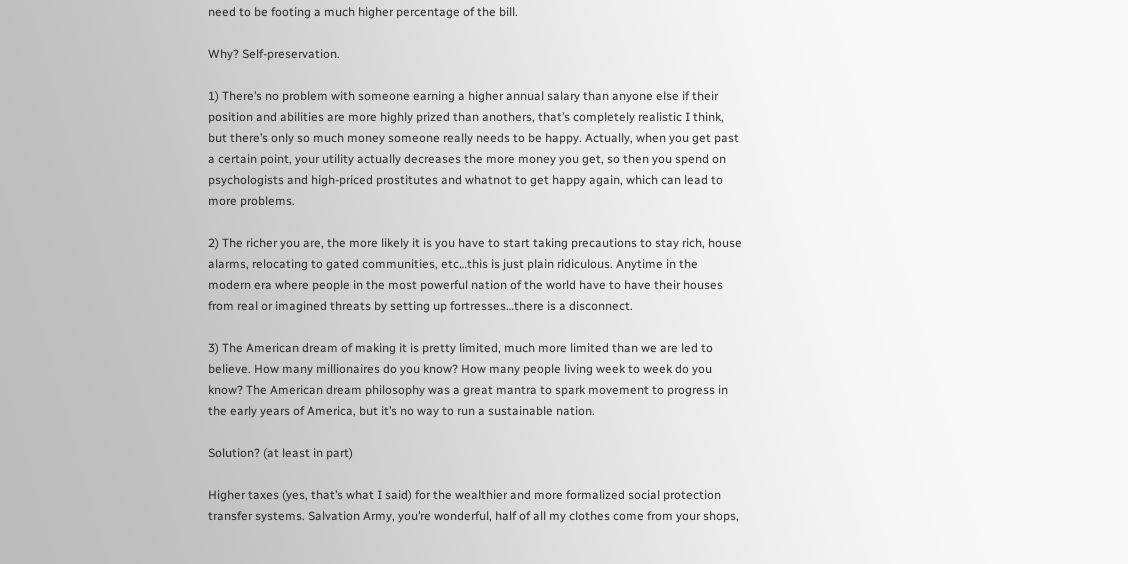need to be footing a much higher percentage of the bill.

Why? Self-preservation.

1) There’s no problem with someone earning a higher annual salary than anyone else if their position and abilities are more highly prized than anothers, that’s completely realistic I think, but there’s only so much money someone really needs to be happy. Actually, when you get past a certain point, your utility actually decreases the more money you get, so then you spend on psychologists and high-priced prostitutes and whatnot to get happy again, which can lead to more problems.

2) The richer you are, the more likely it is you have to start taking precautions to stay rich, house alarms, relocating to gated communities, etc…this is just plain ridiculous. Anytime in the modern era where people in the most powerful nation of the world have to have their houses from real or imagined threats by setting up fortresses…there is a disconnect.

3) The American dream of making it is pretty limited, much more limited than we are led to believe. How many millionaires do you know? How many people living week to week do you know? The American dream philosophy was a great mantra to spark movement to progress in the early years of America, but it’s no way to run a sustainable nation.

Solution? (at least in part)

Higher taxes (yes, that’s what I said) for the wealthier and more formalized social protection transfer systems. Salvation Army, you’re wonderful, half of all my clothes come from your shops,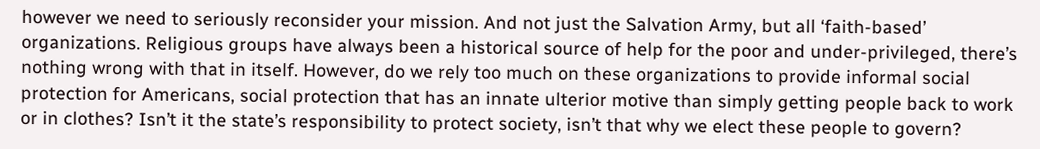however we need to seriously reconsider your mission. And not just the Salvation Army, but all ‘faith-based’ organizations. Religious groups have always been a historical source of help for the poor and under-privileged, there’s nothing wrong with that in itself. However, do we rely too much on these organizations to provide informal social protection for Americans, social protection that has an innate ulterior motive than simply getting people back to work or in clothes? Isn’t it the state’s responsibility to protect society, isn’t that why we elect these people to govern?